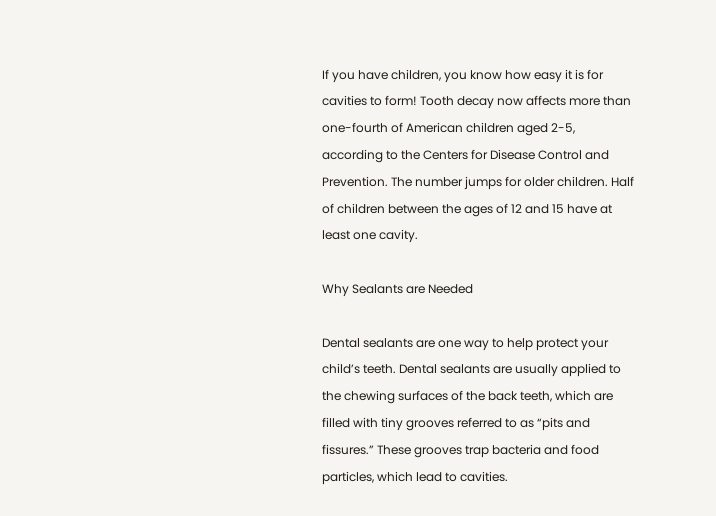If you have children, you know how easy it is for cavities to form! Tooth decay now affects more than one-fourth of American children aged 2-5, according to the Centers for Disease Control and Prevention. The number jumps for older children. Half of children between the ages of 12 and 15 have at least one cavity.

Why Sealants are Needed

Dental sealants are one way to help protect your child’s teeth. Dental sealants are usually applied to the chewing surfaces of the back teeth, which are filled with tiny grooves referred to as “pits and fissures.” These grooves trap bacteria and food particles, which lead to cavities.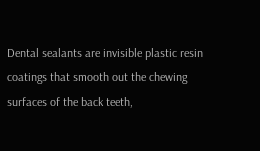Dental sealants are invisible plastic resin coatings that smooth out the chewing surfaces of the back teeth,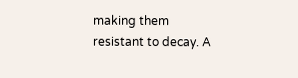making them resistant to decay. A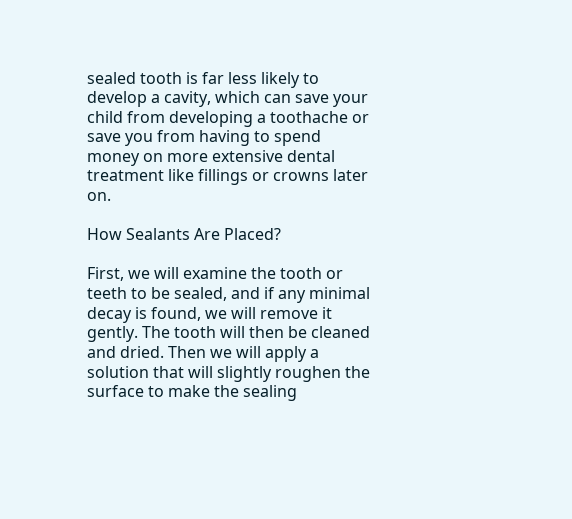sealed tooth is far less likely to develop a cavity, which can save your child from developing a toothache or save you from having to spend money on more extensive dental treatment like fillings or crowns later on.

How Sealants Are Placed?

First, we will examine the tooth or teeth to be sealed, and if any minimal decay is found, we will remove it gently. The tooth will then be cleaned and dried. Then we will apply a solution that will slightly roughen the surface to make the sealing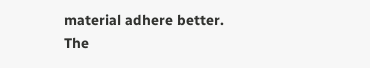material adhere better. The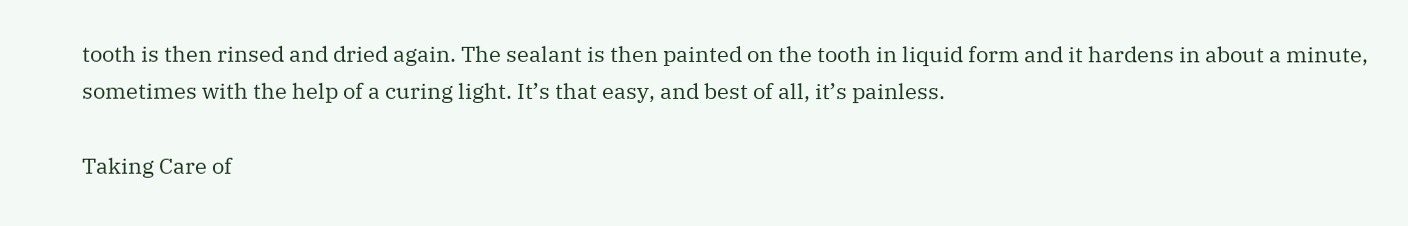tooth is then rinsed and dried again. The sealant is then painted on the tooth in liquid form and it hardens in about a minute, sometimes with the help of a curing light. It’s that easy, and best of all, it’s painless.

Taking Care of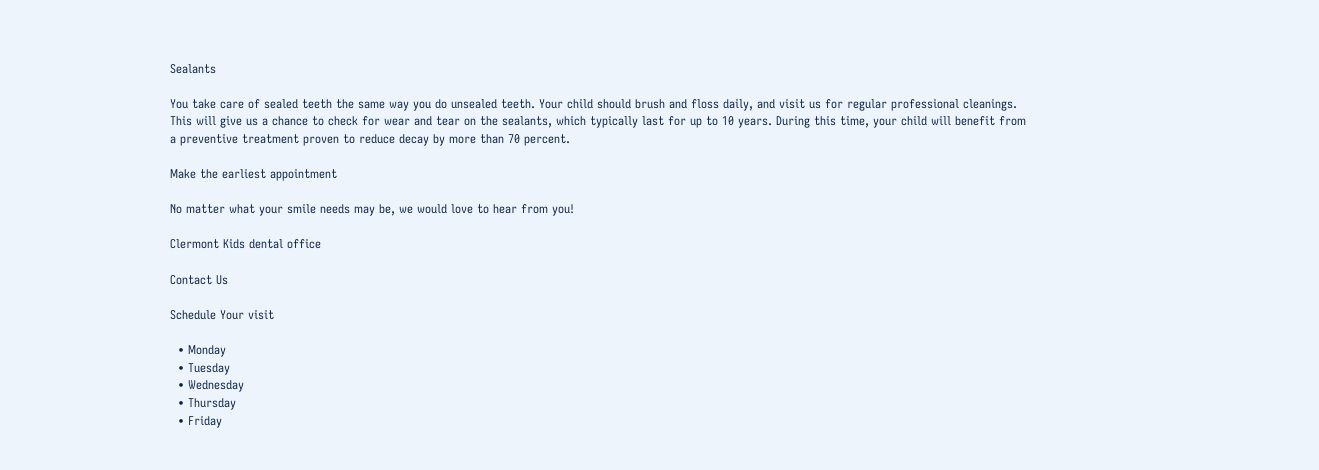Sealants

You take care of sealed teeth the same way you do unsealed teeth. Your child should brush and floss daily, and visit us for regular professional cleanings. This will give us a chance to check for wear and tear on the sealants, which typically last for up to 10 years. During this time, your child will benefit from a preventive treatment proven to reduce decay by more than 70 percent.

Make the earliest appointment

No matter what your smile needs may be, we would love to hear from you!

Clermont Kids dental office

Contact Us

Schedule Your visit

  • Monday
  • Tuesday
  • Wednesday
  • Thursday
  • Friday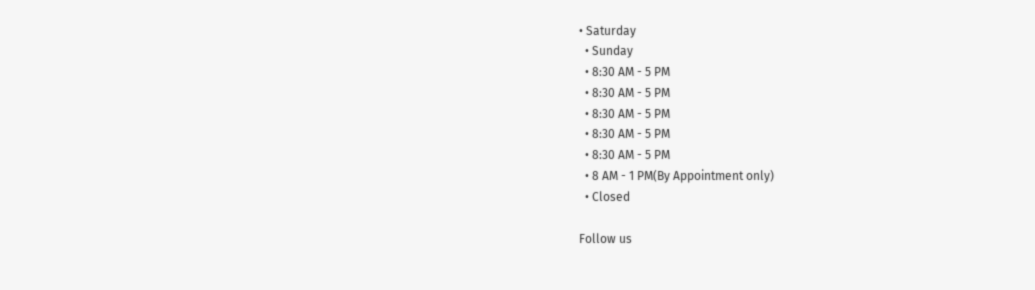• Saturday
  • Sunday
  • 8:30 AM - 5 PM
  • 8:30 AM - 5 PM
  • 8:30 AM - 5 PM
  • 8:30 AM - 5 PM
  • 8:30 AM - 5 PM
  • 8 AM - 1 PM(By Appointment only)
  • Closed

Follow us